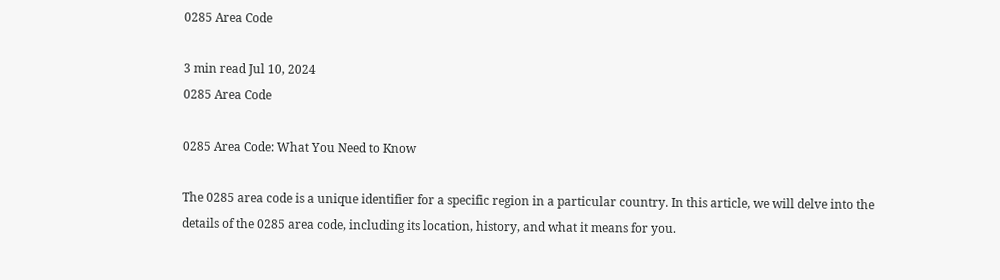0285 Area Code

3 min read Jul 10, 2024
0285 Area Code

0285 Area Code: What You Need to Know

The 0285 area code is a unique identifier for a specific region in a particular country. In this article, we will delve into the details of the 0285 area code, including its location, history, and what it means for you.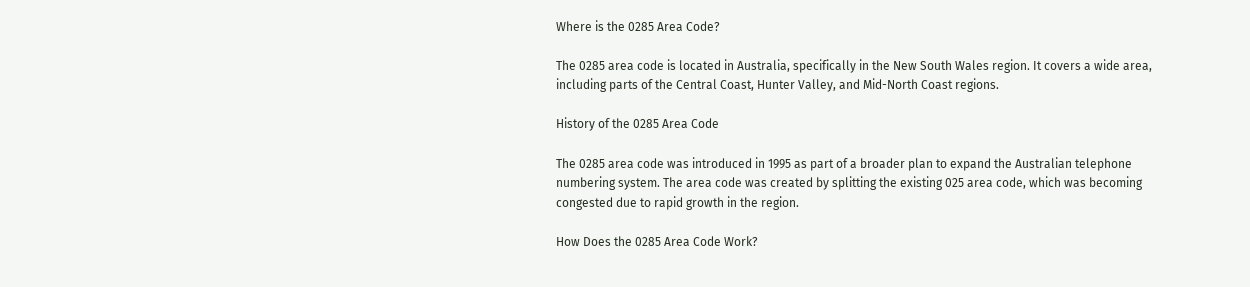Where is the 0285 Area Code?

The 0285 area code is located in Australia, specifically in the New South Wales region. It covers a wide area, including parts of the Central Coast, Hunter Valley, and Mid-North Coast regions.

History of the 0285 Area Code

The 0285 area code was introduced in 1995 as part of a broader plan to expand the Australian telephone numbering system. The area code was created by splitting the existing 025 area code, which was becoming congested due to rapid growth in the region.

How Does the 0285 Area Code Work?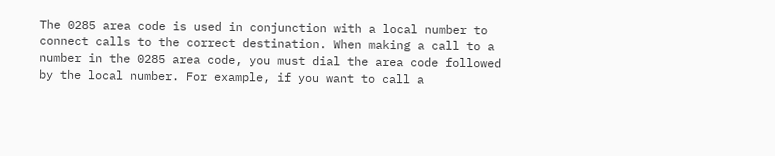The 0285 area code is used in conjunction with a local number to connect calls to the correct destination. When making a call to a number in the 0285 area code, you must dial the area code followed by the local number. For example, if you want to call a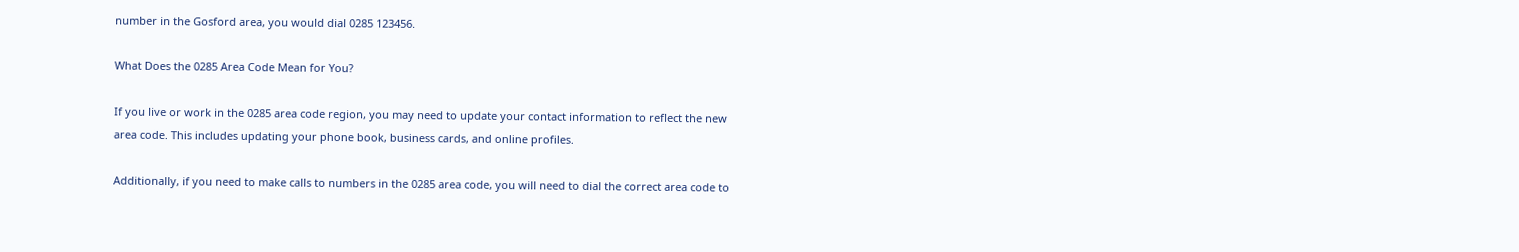number in the Gosford area, you would dial 0285 123456.

What Does the 0285 Area Code Mean for You?

If you live or work in the 0285 area code region, you may need to update your contact information to reflect the new area code. This includes updating your phone book, business cards, and online profiles.

Additionally, if you need to make calls to numbers in the 0285 area code, you will need to dial the correct area code to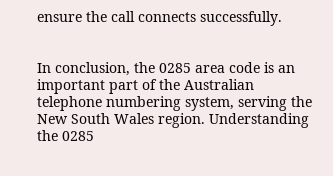ensure the call connects successfully.


In conclusion, the 0285 area code is an important part of the Australian telephone numbering system, serving the New South Wales region. Understanding the 0285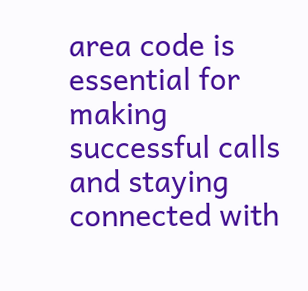area code is essential for making successful calls and staying connected with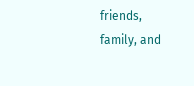friends, family, and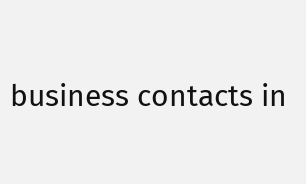business contacts in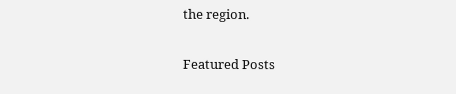the region.

Featured Posts